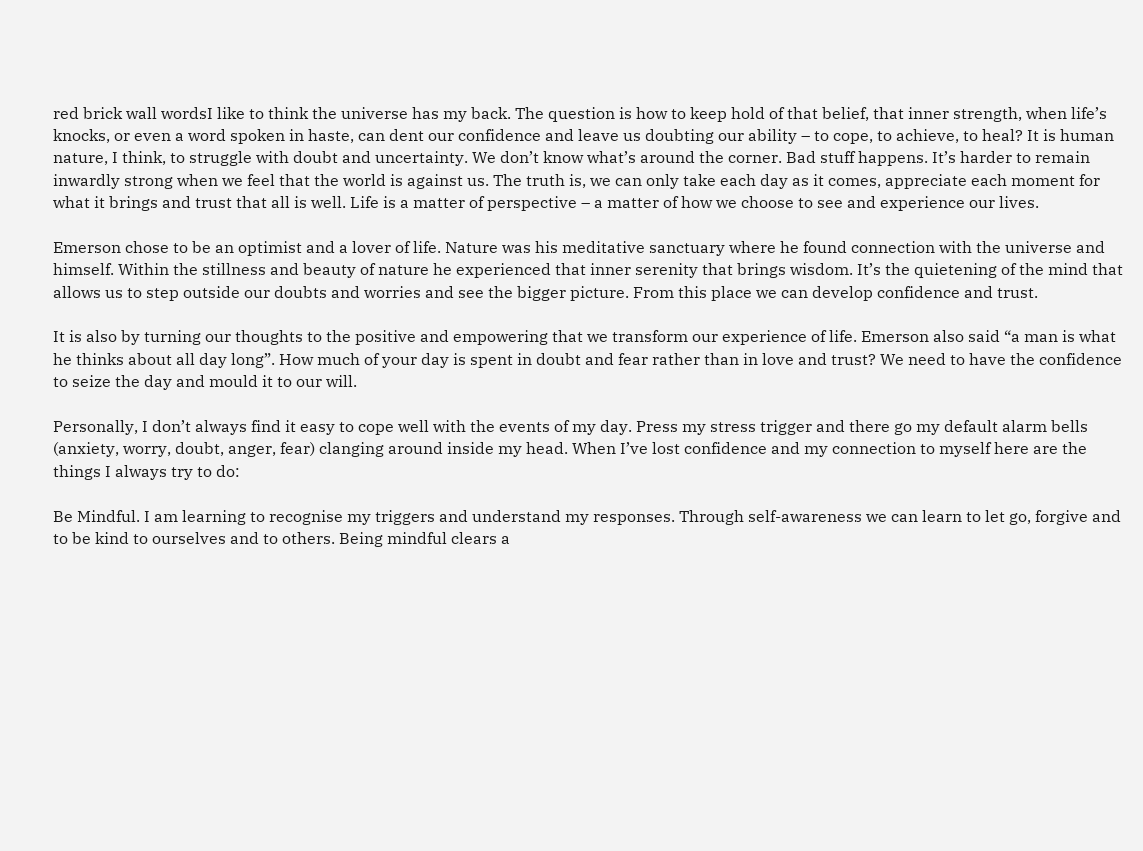red brick wall wordsI like to think the universe has my back. The question is how to keep hold of that belief, that inner strength, when life’s knocks, or even a word spoken in haste, can dent our confidence and leave us doubting our ability – to cope, to achieve, to heal? It is human nature, I think, to struggle with doubt and uncertainty. We don’t know what’s around the corner. Bad stuff happens. It’s harder to remain inwardly strong when we feel that the world is against us. The truth is, we can only take each day as it comes, appreciate each moment for what it brings and trust that all is well. Life is a matter of perspective – a matter of how we choose to see and experience our lives.

Emerson chose to be an optimist and a lover of life. Nature was his meditative sanctuary where he found connection with the universe and himself. Within the stillness and beauty of nature he experienced that inner serenity that brings wisdom. It’s the quietening of the mind that allows us to step outside our doubts and worries and see the bigger picture. From this place we can develop confidence and trust.

It is also by turning our thoughts to the positive and empowering that we transform our experience of life. Emerson also said “a man is what he thinks about all day long”. How much of your day is spent in doubt and fear rather than in love and trust? We need to have the confidence to seize the day and mould it to our will.

Personally, I don’t always find it easy to cope well with the events of my day. Press my stress trigger and there go my default alarm bells (anxiety, worry, doubt, anger, fear) clanging around inside my head. When I’ve lost confidence and my connection to myself here are the things I always try to do:

Be Mindful. I am learning to recognise my triggers and understand my responses. Through self-awareness we can learn to let go, forgive and to be kind to ourselves and to others. Being mindful clears a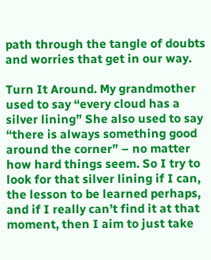path through the tangle of doubts and worries that get in our way.

Turn It Around. My grandmother used to say “every cloud has a silver lining” She also used to say “there is always something good around the corner” – no matter how hard things seem. So I try to look for that silver lining if I can, the lesson to be learned perhaps, and if I really can’t find it at that moment, then I aim to just take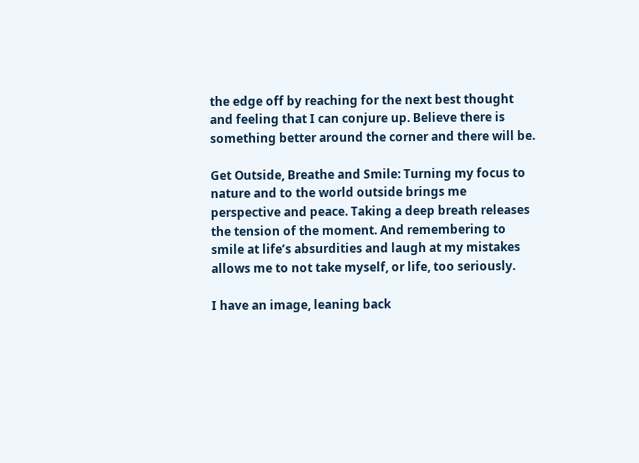the edge off by reaching for the next best thought and feeling that I can conjure up. Believe there is something better around the corner and there will be.

Get Outside, Breathe and Smile: Turning my focus to nature and to the world outside brings me perspective and peace. Taking a deep breath releases the tension of the moment. And remembering to smile at life’s absurdities and laugh at my mistakes allows me to not take myself, or life, too seriously.

I have an image, leaning back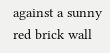against a sunny red brick wall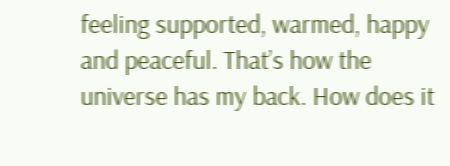feeling supported, warmed, happy and peaceful. That’s how the universe has my back. How does it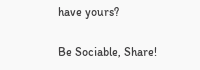have yours?

Be Sociable, Share!